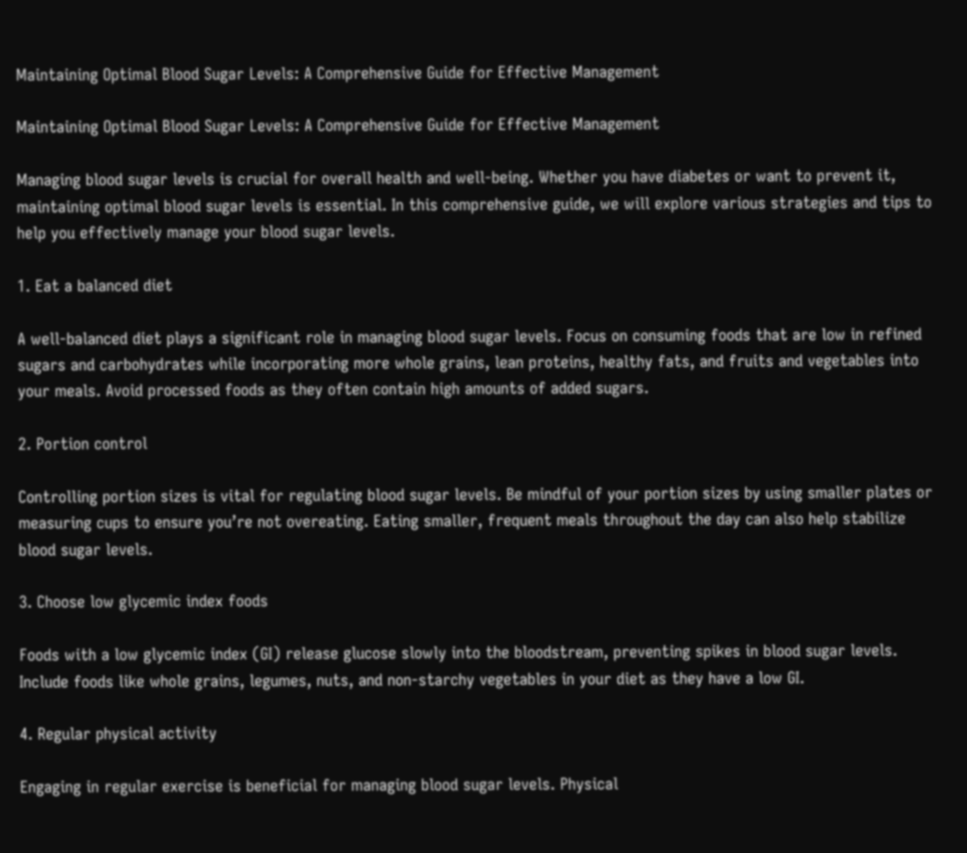Maintaining Optimal Blood Sugar Levels: A Comprehensive Guide for Effective Management

Maintaining Optimal Blood Sugar Levels: A Comprehensive Guide for Effective Management

Managing blood sugar levels is crucial for overall health and well-being. Whether you have diabetes or want to prevent it, maintaining optimal blood sugar levels is essential. In this comprehensive guide, we will explore various strategies and tips to help you effectively manage your blood sugar levels.

1. Eat a balanced diet

A well-balanced diet plays a significant role in managing blood sugar levels. Focus on consuming foods that are low in refined sugars and carbohydrates while incorporating more whole grains, lean proteins, healthy fats, and fruits and vegetables into your meals. Avoid processed foods as they often contain high amounts of added sugars.

2. Portion control

Controlling portion sizes is vital for regulating blood sugar levels. Be mindful of your portion sizes by using smaller plates or measuring cups to ensure you’re not overeating. Eating smaller, frequent meals throughout the day can also help stabilize blood sugar levels.

3. Choose low glycemic index foods

Foods with a low glycemic index (GI) release glucose slowly into the bloodstream, preventing spikes in blood sugar levels. Include foods like whole grains, legumes, nuts, and non-starchy vegetables in your diet as they have a low GI.

4. Regular physical activity

Engaging in regular exercise is beneficial for managing blood sugar levels. Physical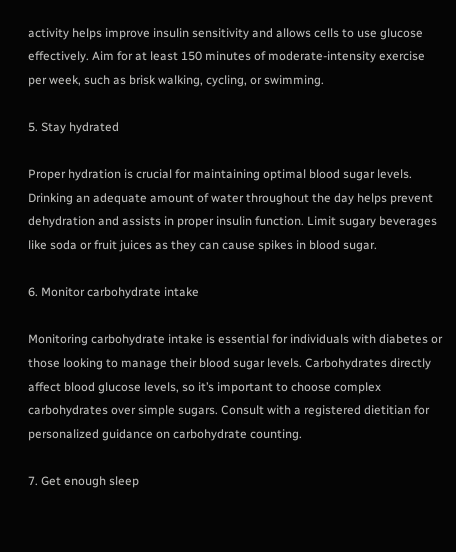activity helps improve insulin sensitivity and allows cells to use glucose effectively. Aim for at least 150 minutes of moderate-intensity exercise per week, such as brisk walking, cycling, or swimming.

5. Stay hydrated

Proper hydration is crucial for maintaining optimal blood sugar levels. Drinking an adequate amount of water throughout the day helps prevent dehydration and assists in proper insulin function. Limit sugary beverages like soda or fruit juices as they can cause spikes in blood sugar.

6. Monitor carbohydrate intake

Monitoring carbohydrate intake is essential for individuals with diabetes or those looking to manage their blood sugar levels. Carbohydrates directly affect blood glucose levels, so it’s important to choose complex carbohydrates over simple sugars. Consult with a registered dietitian for personalized guidance on carbohydrate counting.

7. Get enough sleep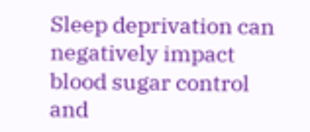Sleep deprivation can negatively impact blood sugar control and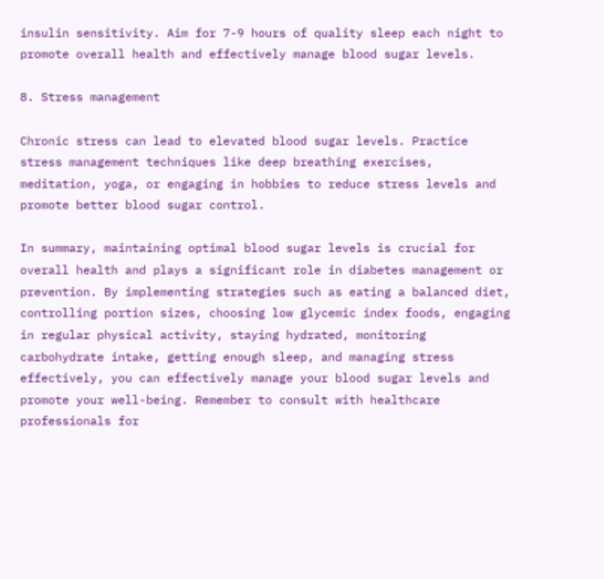insulin sensitivity. Aim for 7-9 hours of quality sleep each night to promote overall health and effectively manage blood sugar levels.

8. Stress management

Chronic stress can lead to elevated blood sugar levels. Practice stress management techniques like deep breathing exercises, meditation, yoga, or engaging in hobbies to reduce stress levels and promote better blood sugar control.

In summary, maintaining optimal blood sugar levels is crucial for overall health and plays a significant role in diabetes management or prevention. By implementing strategies such as eating a balanced diet, controlling portion sizes, choosing low glycemic index foods, engaging in regular physical activity, staying hydrated, monitoring carbohydrate intake, getting enough sleep, and managing stress effectively, you can effectively manage your blood sugar levels and promote your well-being. Remember to consult with healthcare professionals for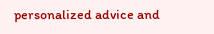personalized advice and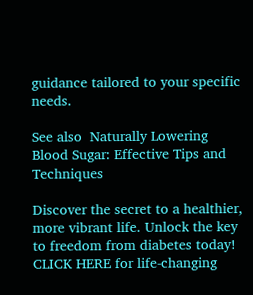guidance tailored to your specific needs.

See also  Naturally Lowering Blood Sugar: Effective Tips and Techniques

Discover the secret to a healthier, more vibrant life. Unlock the key to freedom from diabetes today! CLICK HERE for life-changing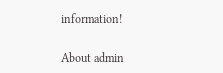information!


About admin